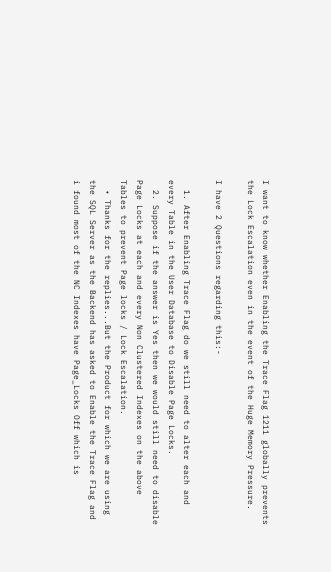I want to know whether Enabling the Trace Flag 1211 globally prevents the Lock Escalation even in the event of the Huge Memory Pressure.

I have 2 Questions regarding this:-

  1. After Enabling Trace Flag do we still need to alter each and every Table in the User Database to Disable Page Locks.
  2. Suppose if the answer is Yes then we would still need to disable Page Locks at each and every Non Clustered Indexes on the above Tables to prevent Page locks / Lock Escalation.
  • Thanks for the replies...But the Product for which we are using the SQL Server as the Backend has asked to Enable the Trace Flag and i found most of the NC Indexes have Page_Locks Off which is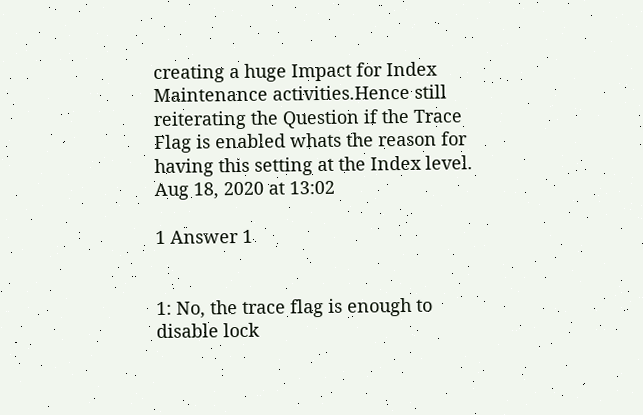creating a huge Impact for Index Maintenance activities.Hence still reiterating the Question if the Trace Flag is enabled whats the reason for having this setting at the Index level. Aug 18, 2020 at 13:02

1 Answer 1


1: No, the trace flag is enough to disable lock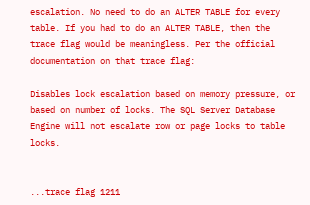escalation. No need to do an ALTER TABLE for every table. If you had to do an ALTER TABLE, then the trace flag would be meaningless. Per the official documentation on that trace flag:

Disables lock escalation based on memory pressure, or based on number of locks. The SQL Server Database Engine will not escalate row or page locks to table locks.


...trace flag 1211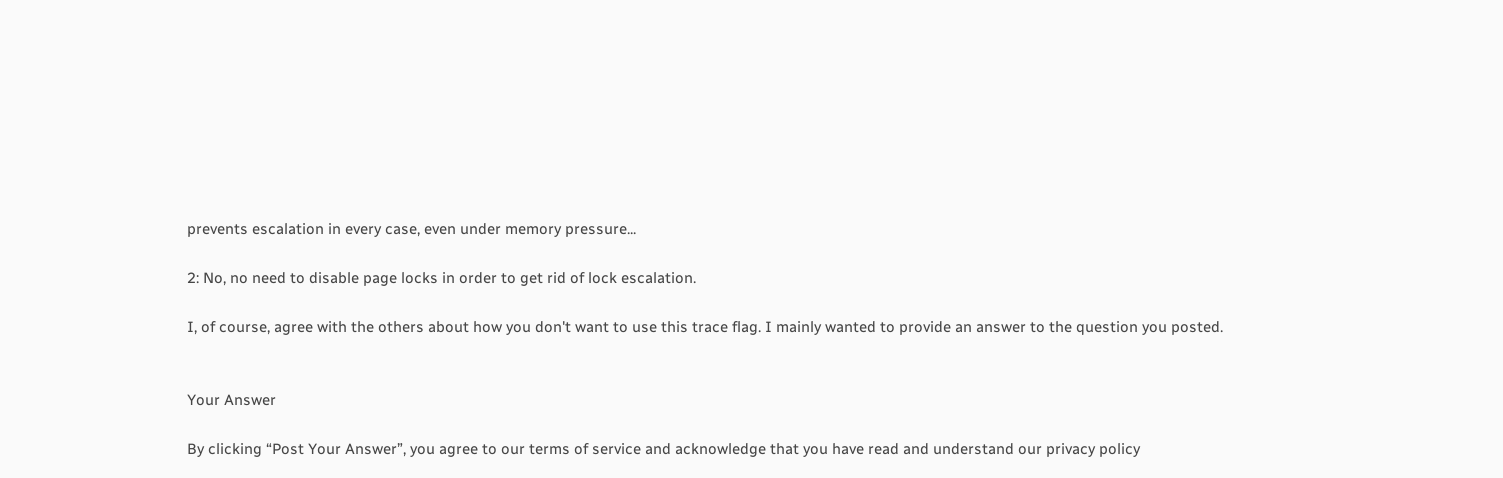prevents escalation in every case, even under memory pressure...

2: No, no need to disable page locks in order to get rid of lock escalation.

I, of course, agree with the others about how you don't want to use this trace flag. I mainly wanted to provide an answer to the question you posted.


Your Answer

By clicking “Post Your Answer”, you agree to our terms of service and acknowledge that you have read and understand our privacy policy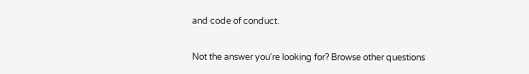and code of conduct.

Not the answer you're looking for? Browse other questions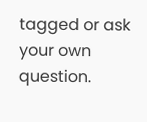tagged or ask your own question.